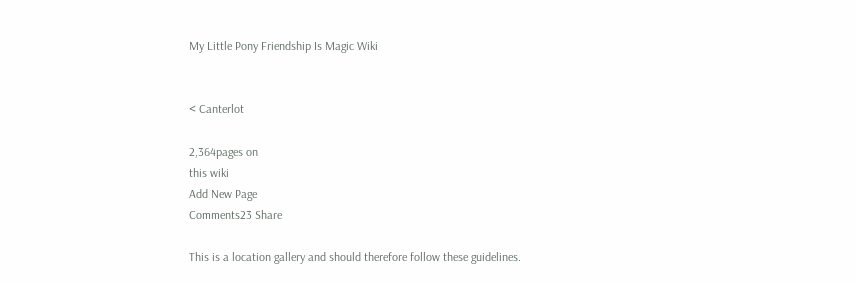My Little Pony Friendship Is Magic Wiki


< Canterlot

2,364pages on
this wiki
Add New Page
Comments23 Share

This is a location gallery and should therefore follow these guidelines.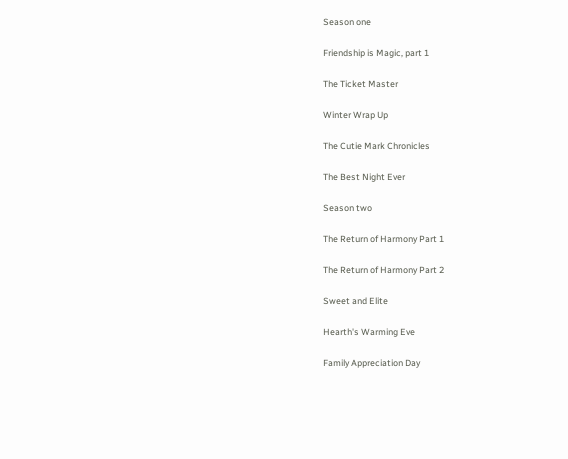Season one

Friendship is Magic, part 1

The Ticket Master

Winter Wrap Up

The Cutie Mark Chronicles

The Best Night Ever

Season two

The Return of Harmony Part 1

The Return of Harmony Part 2

Sweet and Elite

Hearth's Warming Eve

Family Appreciation Day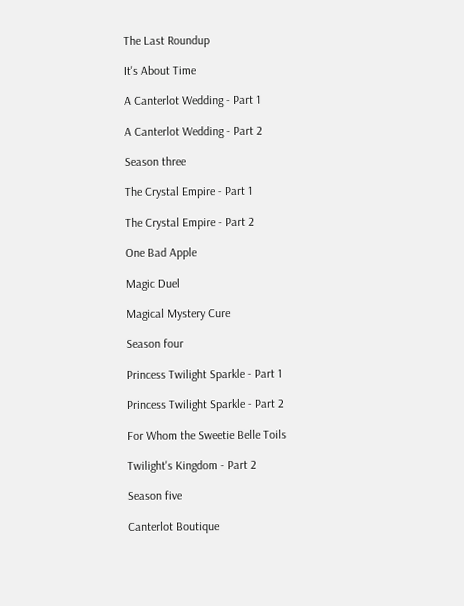The Last Roundup

It's About Time

A Canterlot Wedding - Part 1

A Canterlot Wedding - Part 2

Season three

The Crystal Empire - Part 1

The Crystal Empire - Part 2

One Bad Apple

Magic Duel

Magical Mystery Cure

Season four

Princess Twilight Sparkle - Part 1

Princess Twilight Sparkle - Part 2

For Whom the Sweetie Belle Toils

Twilight's Kingdom - Part 2

Season five

Canterlot Boutique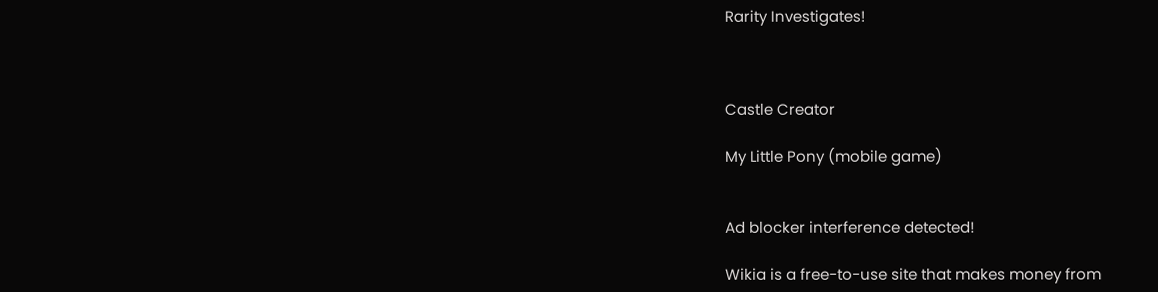Rarity Investigates!



Castle Creator

My Little Pony (mobile game)


Ad blocker interference detected!

Wikia is a free-to-use site that makes money from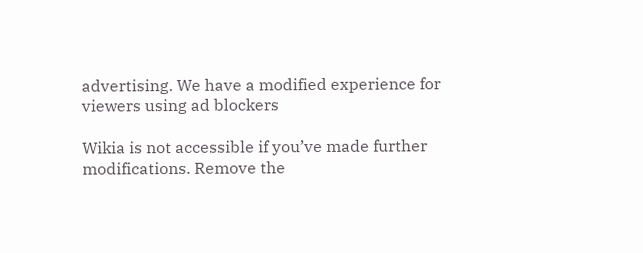advertising. We have a modified experience for viewers using ad blockers

Wikia is not accessible if you’ve made further modifications. Remove the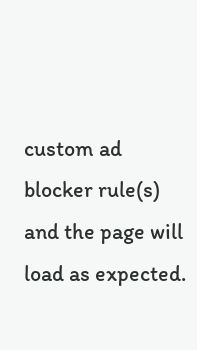custom ad blocker rule(s) and the page will load as expected.